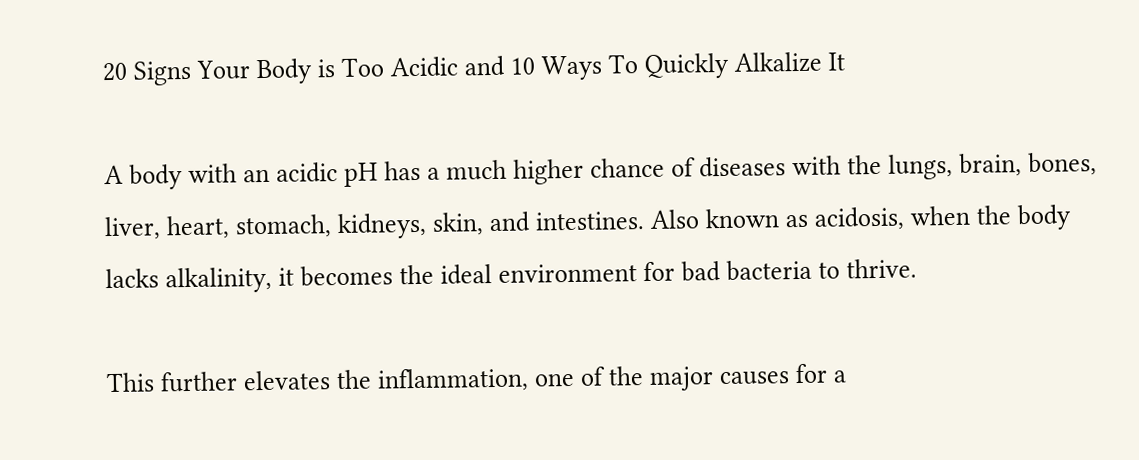20 Signs Your Body is Too Acidic and 10 Ways To Quickly Alkalize It

A body with an acidic pH has a much higher chance of diseases with the lungs, brain, bones, liver, heart, stomach, kidneys, skin, and intestines. Also known as acidosis, when the body lacks alkalinity, it becomes the ideal environment for bad bacteria to thrive.

This further elevates the inflammation, one of the major causes for a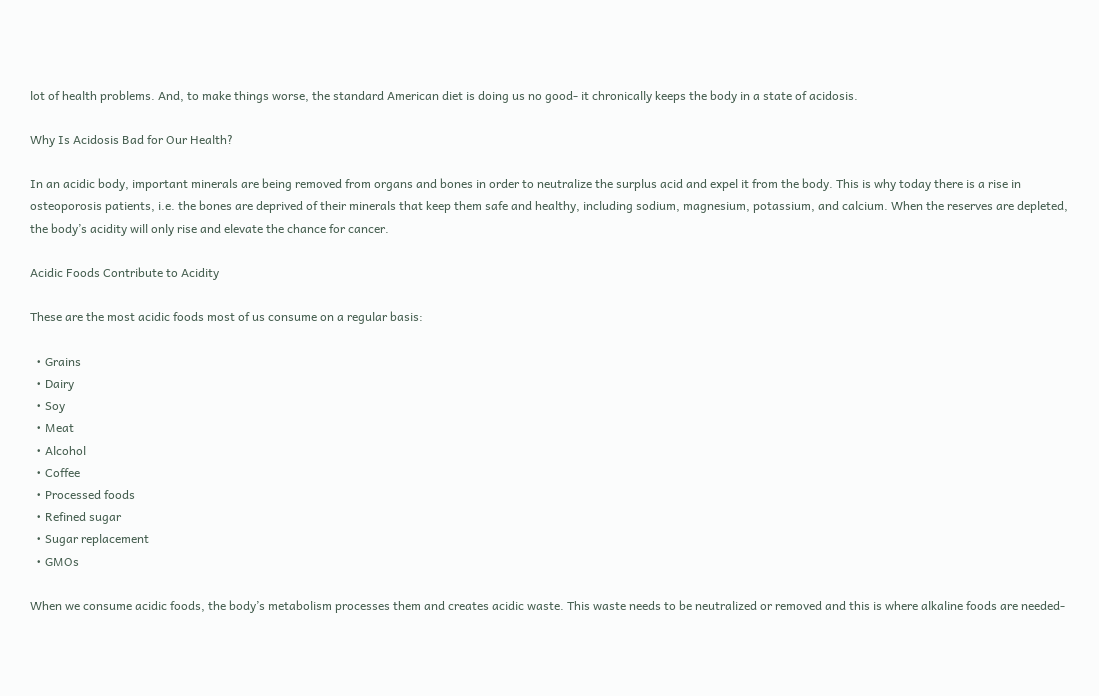lot of health problems. And, to make things worse, the standard American diet is doing us no good- it chronically keeps the body in a state of acidosis.

Why Is Acidosis Bad for Our Health?

In an acidic body, important minerals are being removed from organs and bones in order to neutralize the surplus acid and expel it from the body. This is why today there is a rise in osteoporosis patients, i.e. the bones are deprived of their minerals that keep them safe and healthy, including sodium, magnesium, potassium, and calcium. When the reserves are depleted, the body’s acidity will only rise and elevate the chance for cancer.

Acidic Foods Contribute to Acidity

These are the most acidic foods most of us consume on a regular basis:

  • Grains
  • Dairy
  • Soy
  • Meat
  • Alcohol
  • Coffee
  • Processed foods
  • Refined sugar
  • Sugar replacement
  • GMOs

When we consume acidic foods, the body’s metabolism processes them and creates acidic waste. This waste needs to be neutralized or removed and this is where alkaline foods are needed-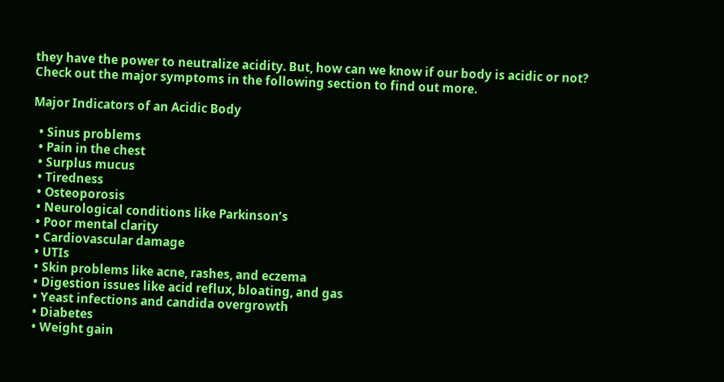they have the power to neutralize acidity. But, how can we know if our body is acidic or not? Check out the major symptoms in the following section to find out more.

Major Indicators of an Acidic Body

  • Sinus problems
  • Pain in the chest
  • Surplus mucus
  • Tiredness
  • Osteoporosis
  • Neurological conditions like Parkinson’s
  • Poor mental clarity
  • Cardiovascular damage
  • UTIs
  • Skin problems like acne, rashes, and eczema
  • Digestion issues like acid reflux, bloating, and gas
  • Yeast infections and candida overgrowth
  • Diabetes
  • Weight gain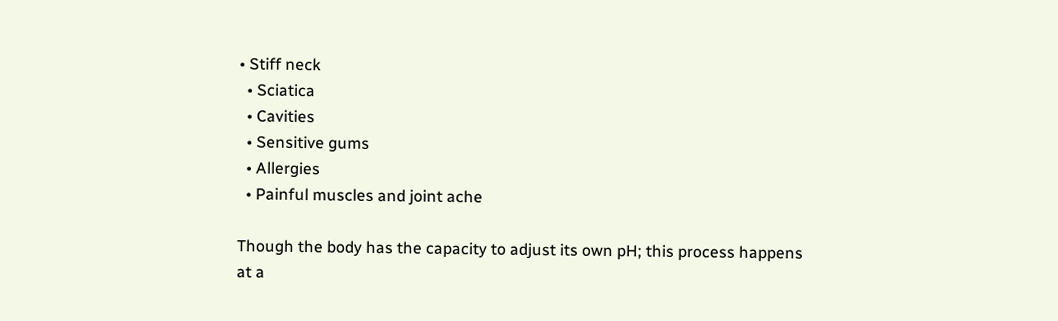• Stiff neck
  • Sciatica
  • Cavities
  • Sensitive gums
  • Allergies
  • Painful muscles and joint ache

Though the body has the capacity to adjust its own pH; this process happens at a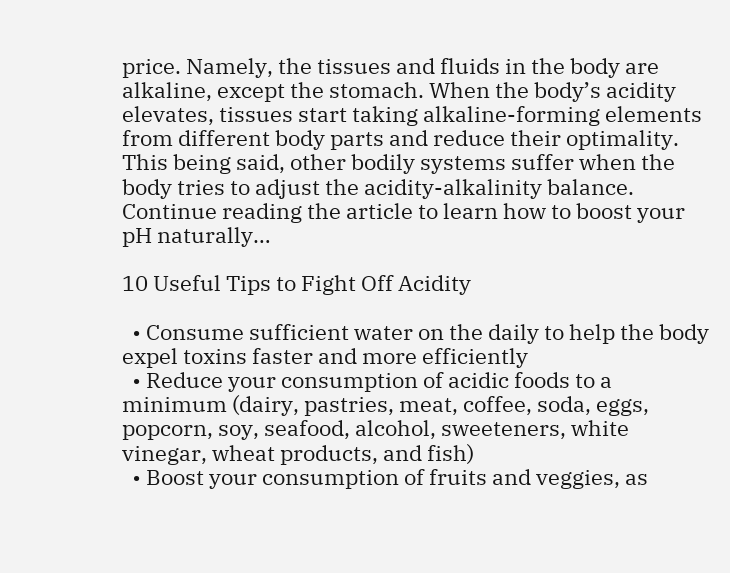price. Namely, the tissues and fluids in the body are alkaline, except the stomach. When the body’s acidity elevates, tissues start taking alkaline-forming elements from different body parts and reduce their optimality. This being said, other bodily systems suffer when the body tries to adjust the acidity-alkalinity balance. Continue reading the article to learn how to boost your pH naturally…

10 Useful Tips to Fight Off Acidity

  • Consume sufficient water on the daily to help the body expel toxins faster and more efficiently
  • Reduce your consumption of acidic foods to a minimum (dairy, pastries, meat, coffee, soda, eggs, popcorn, soy, seafood, alcohol, sweeteners, white vinegar, wheat products, and fish)
  • Boost your consumption of fruits and veggies, as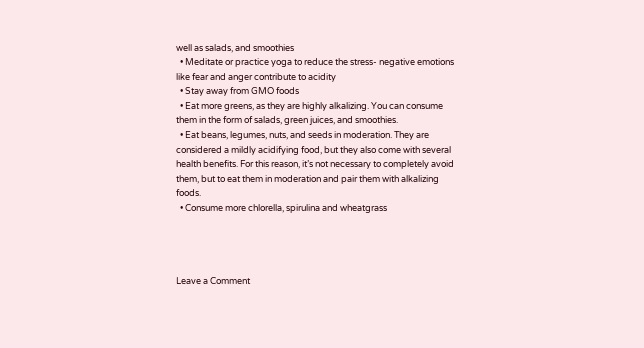well as salads, and smoothies
  • Meditate or practice yoga to reduce the stress- negative emotions like fear and anger contribute to acidity
  • Stay away from GMO foods
  • Eat more greens, as they are highly alkalizing. You can consume them in the form of salads, green juices, and smoothies.
  • Eat beans, legumes, nuts, and seeds in moderation. They are considered a mildly acidifying food, but they also come with several health benefits. For this reason, it’s not necessary to completely avoid them, but to eat them in moderation and pair them with alkalizing foods.
  • Consume more chlorella, spirulina and wheatgrass




Leave a Comment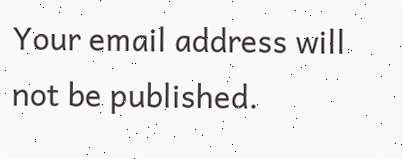Your email address will not be published.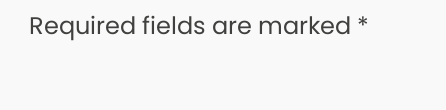Required fields are marked *